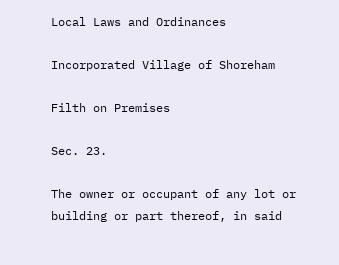Local Laws and Ordinances

Incorporated Village of Shoreham

Filth on Premises

Sec. 23.

The owner or occupant of any lot or building or part thereof, in said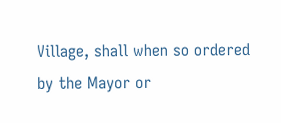Village, shall when so ordered by the Mayor or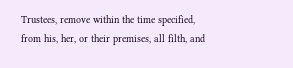Trustees, remove within the time specified, from his, her, or their premises, all filth, and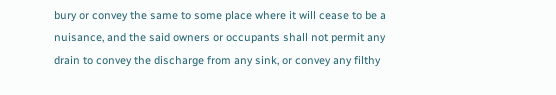bury or convey the same to some place where it will cease to be a nuisance, and the said owners or occupants shall not permit any drain to convey the discharge from any sink, or convey any filthy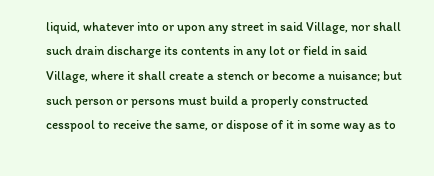liquid, whatever into or upon any street in said Village, nor shall such drain discharge its contents in any lot or field in said Village, where it shall create a stench or become a nuisance; but such person or persons must build a properly constructed cesspool to receive the same, or dispose of it in some way as to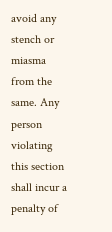avoid any stench or miasma from the same. Any person violating this section shall incur a penalty of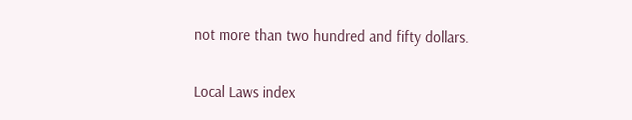not more than two hundred and fifty dollars.

Local Laws index